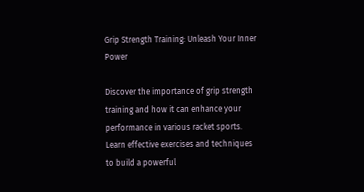Grip Strength Training: Unleash Your Inner Power

Discover the importance of grip strength training and how it can enhance your performance in various racket sports. Learn effective exercises and techniques to build a powerful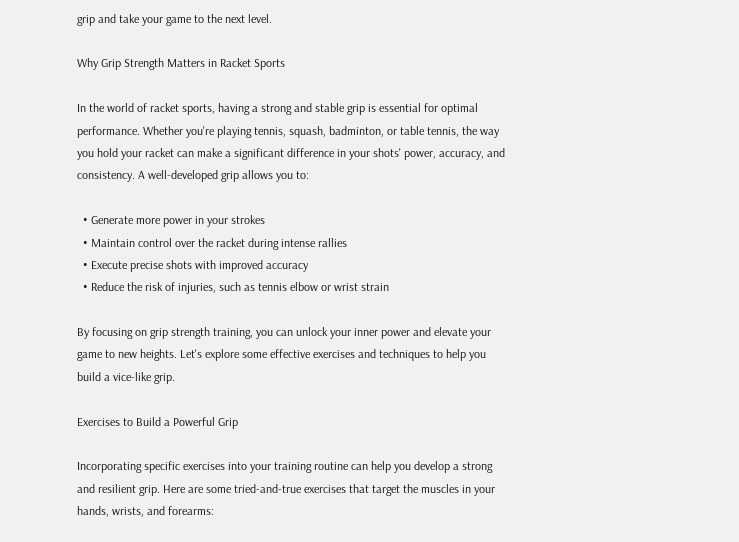grip and take your game to the next level.

Why Grip Strength Matters in Racket Sports

In the world of racket sports, having a strong and stable grip is essential for optimal performance. Whether you're playing tennis, squash, badminton, or table tennis, the way you hold your racket can make a significant difference in your shots' power, accuracy, and consistency. A well-developed grip allows you to:

  • Generate more power in your strokes
  • Maintain control over the racket during intense rallies
  • Execute precise shots with improved accuracy
  • Reduce the risk of injuries, such as tennis elbow or wrist strain

By focusing on grip strength training, you can unlock your inner power and elevate your game to new heights. Let's explore some effective exercises and techniques to help you build a vice-like grip.

Exercises to Build a Powerful Grip

Incorporating specific exercises into your training routine can help you develop a strong and resilient grip. Here are some tried-and-true exercises that target the muscles in your hands, wrists, and forearms: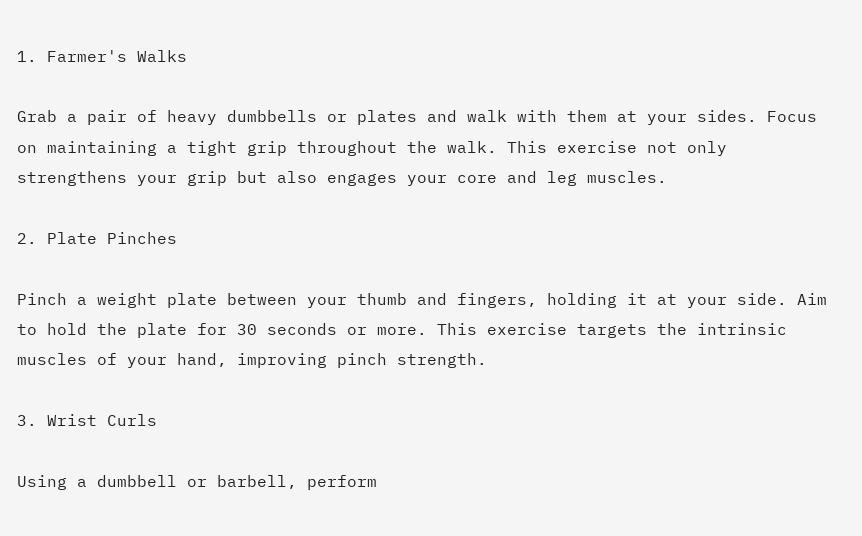1. Farmer's Walks

Grab a pair of heavy dumbbells or plates and walk with them at your sides. Focus on maintaining a tight grip throughout the walk. This exercise not only strengthens your grip but also engages your core and leg muscles.

2. Plate Pinches

Pinch a weight plate between your thumb and fingers, holding it at your side. Aim to hold the plate for 30 seconds or more. This exercise targets the intrinsic muscles of your hand, improving pinch strength.

3. Wrist Curls

Using a dumbbell or barbell, perform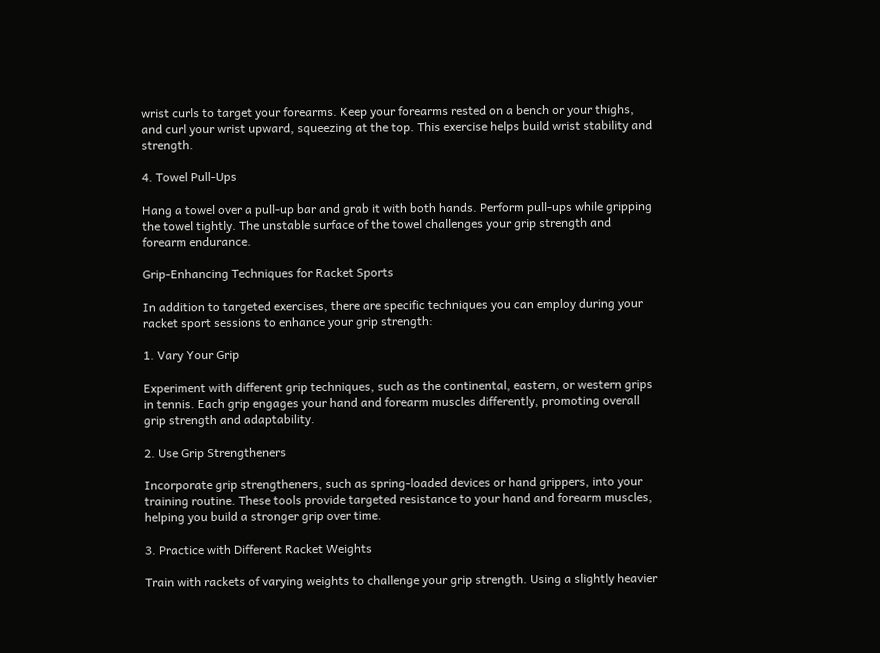wrist curls to target your forearms. Keep your forearms rested on a bench or your thighs, and curl your wrist upward, squeezing at the top. This exercise helps build wrist stability and strength.

4. Towel Pull-Ups

Hang a towel over a pull-up bar and grab it with both hands. Perform pull-ups while gripping the towel tightly. The unstable surface of the towel challenges your grip strength and forearm endurance.

Grip-Enhancing Techniques for Racket Sports

In addition to targeted exercises, there are specific techniques you can employ during your racket sport sessions to enhance your grip strength:

1. Vary Your Grip

Experiment with different grip techniques, such as the continental, eastern, or western grips in tennis. Each grip engages your hand and forearm muscles differently, promoting overall grip strength and adaptability.

2. Use Grip Strengtheners

Incorporate grip strengtheners, such as spring-loaded devices or hand grippers, into your training routine. These tools provide targeted resistance to your hand and forearm muscles, helping you build a stronger grip over time.

3. Practice with Different Racket Weights

Train with rackets of varying weights to challenge your grip strength. Using a slightly heavier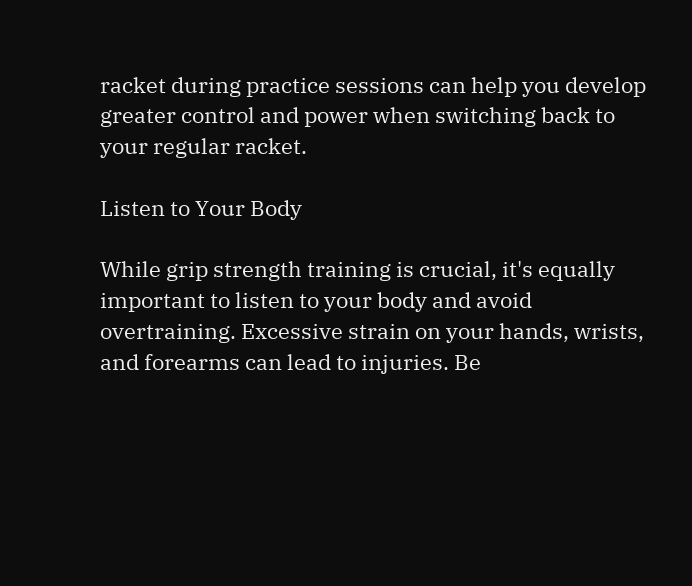racket during practice sessions can help you develop greater control and power when switching back to your regular racket.

Listen to Your Body

While grip strength training is crucial, it's equally important to listen to your body and avoid overtraining. Excessive strain on your hands, wrists, and forearms can lead to injuries. Be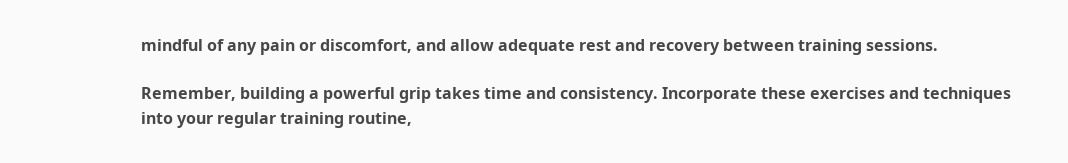mindful of any pain or discomfort, and allow adequate rest and recovery between training sessions.

Remember, building a powerful grip takes time and consistency. Incorporate these exercises and techniques into your regular training routine,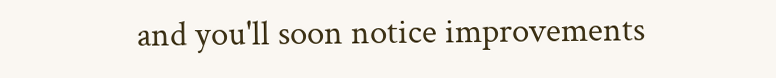and you'll soon notice improvements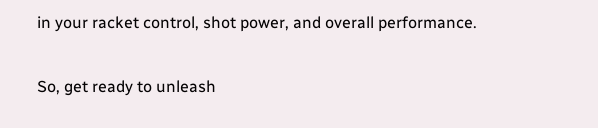in your racket control, shot power, and overall performance.

So, get ready to unleash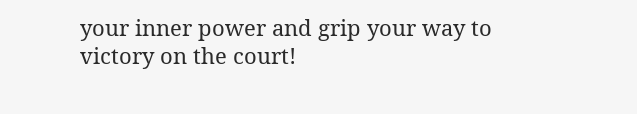your inner power and grip your way to victory on the court!